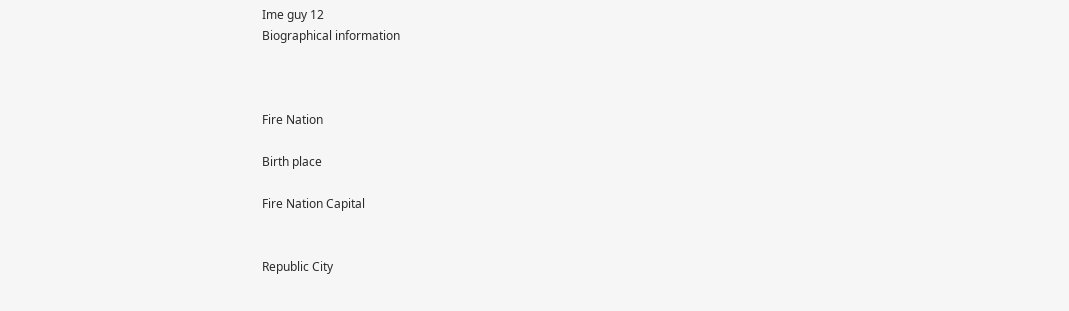Ime guy 12
Biographical information



Fire Nation

Birth place

Fire Nation Capital


Republic City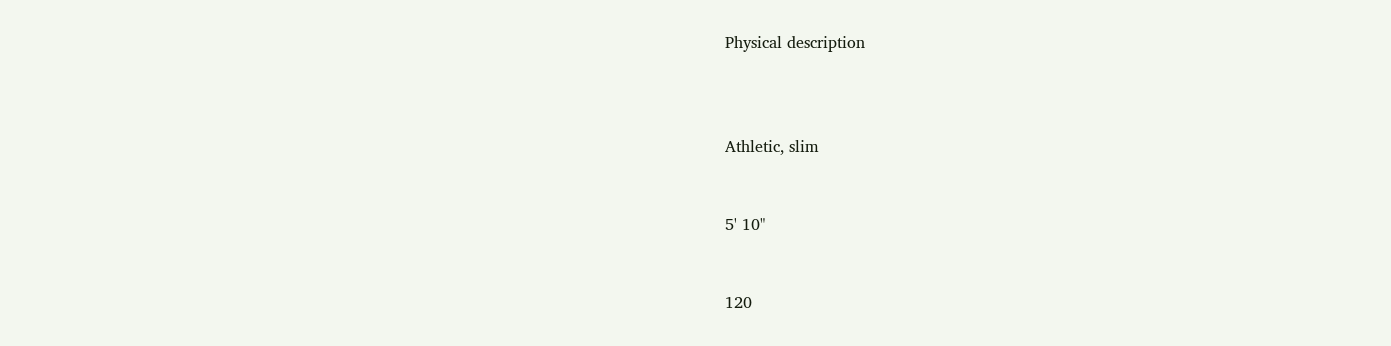Physical description



Athletic, slim


5' 10"


120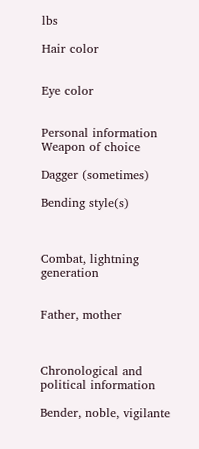lbs

Hair color


Eye color


Personal information
Weapon of choice

Dagger (sometimes)

Bending style(s)



Combat, lightning generation


Father, mother



Chronological and political information

Bender, noble, vigilante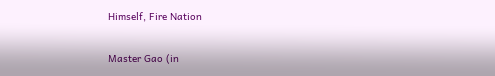Himself, Fire Nation


Master Gao (in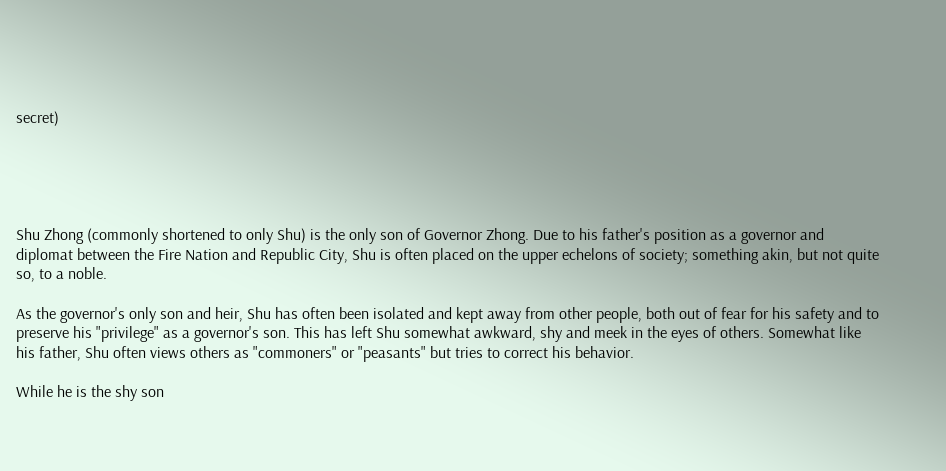secret)





Shu Zhong (commonly shortened to only Shu) is the only son of Governor Zhong. Due to his father's position as a governor and diplomat between the Fire Nation and Republic City, Shu is often placed on the upper echelons of society; something akin, but not quite so, to a noble.

As the governor's only son and heir, Shu has often been isolated and kept away from other people, both out of fear for his safety and to preserve his "privilege" as a governor's son. This has left Shu somewhat awkward, shy and meek in the eyes of others. Somewhat like his father, Shu often views others as "commoners" or "peasants" but tries to correct his behavior.

While he is the shy son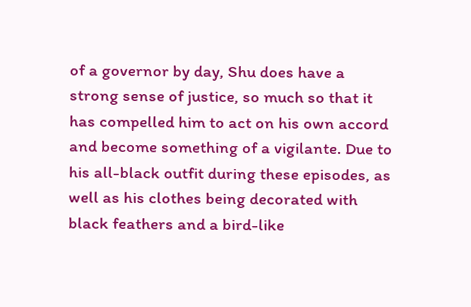of a governor by day, Shu does have a strong sense of justice, so much so that it has compelled him to act on his own accord and become something of a vigilante. Due to his all-black outfit during these episodes, as well as his clothes being decorated with black feathers and a bird-like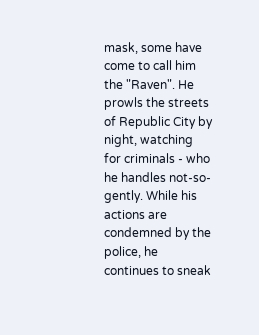mask, some have come to call him the "Raven". He prowls the streets of Republic City by night, watching for criminals - who he handles not-so-gently. While his actions are condemned by the police, he continues to sneak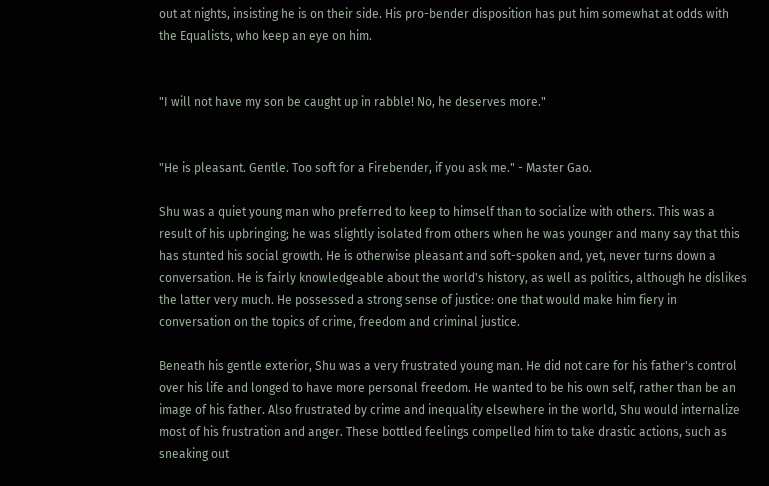out at nights, insisting he is on their side. His pro-bender disposition has put him somewhat at odds with the Equalists, who keep an eye on him.


"I will not have my son be caught up in rabble! No, he deserves more."


"He is pleasant. Gentle. Too soft for a Firebender, if you ask me." - Master Gao.

Shu was a quiet young man who preferred to keep to himself than to socialize with others. This was a result of his upbringing; he was slightly isolated from others when he was younger and many say that this has stunted his social growth. He is otherwise pleasant and soft-spoken and, yet, never turns down a conversation. He is fairly knowledgeable about the world's history, as well as politics, although he dislikes the latter very much. He possessed a strong sense of justice: one that would make him fiery in conversation on the topics of crime, freedom and criminal justice.

Beneath his gentle exterior, Shu was a very frustrated young man. He did not care for his father's control over his life and longed to have more personal freedom. He wanted to be his own self, rather than be an image of his father. Also frustrated by crime and inequality elsewhere in the world, Shu would internalize most of his frustration and anger. These bottled feelings compelled him to take drastic actions, such as sneaking out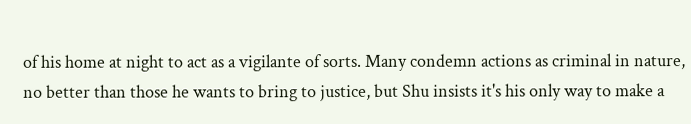of his home at night to act as a vigilante of sorts. Many condemn actions as criminal in nature, no better than those he wants to bring to justice, but Shu insists it's his only way to make a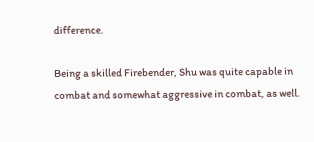difference.

Being a skilled Firebender, Shu was quite capable in combat and somewhat aggressive in combat, as well.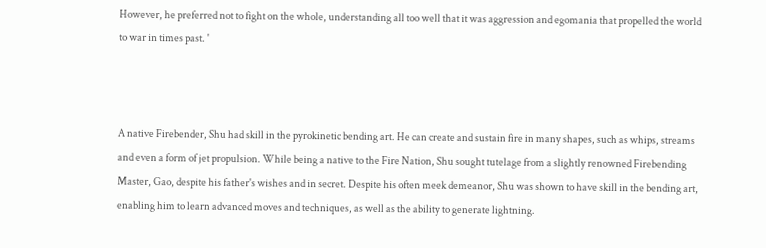However, he preferred not to fight on the whole, understanding all too well that it was aggression and egomania that propelled the world to war in times past. '



A native Firebender, Shu had skill in the pyrokinetic bending art. He can create and sustain fire in many shapes, such as whips, streams and even a form of jet propulsion. While being a native to the Fire Nation, Shu sought tutelage from a slightly renowned Firebending Master, Gao, despite his father's wishes and in secret. Despite his often meek demeanor, Shu was shown to have skill in the bending art, enabling him to learn advanced moves and techniques, as well as the ability to generate lightning.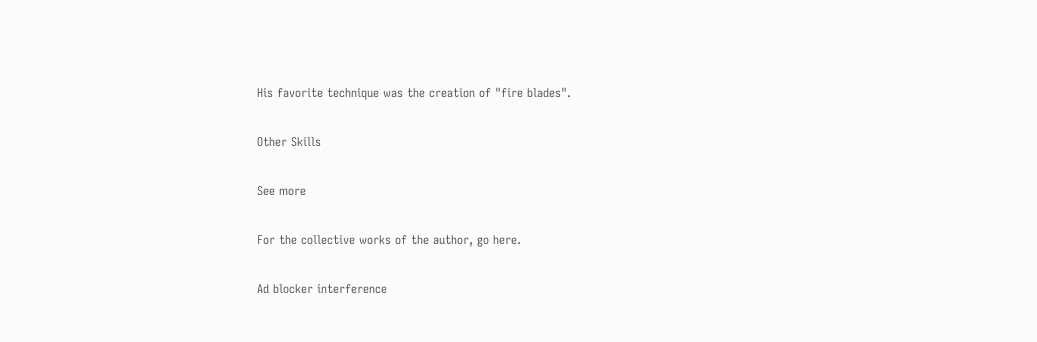His favorite technique was the creation of "fire blades".

Other Skills

See more

For the collective works of the author, go here.

Ad blocker interference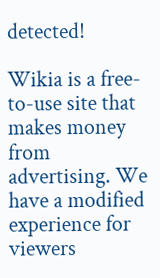detected!

Wikia is a free-to-use site that makes money from advertising. We have a modified experience for viewers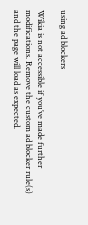using ad blockers

Wikia is not accessible if you’ve made further modifications. Remove the custom ad blocker rule(s) and the page will load as expected.